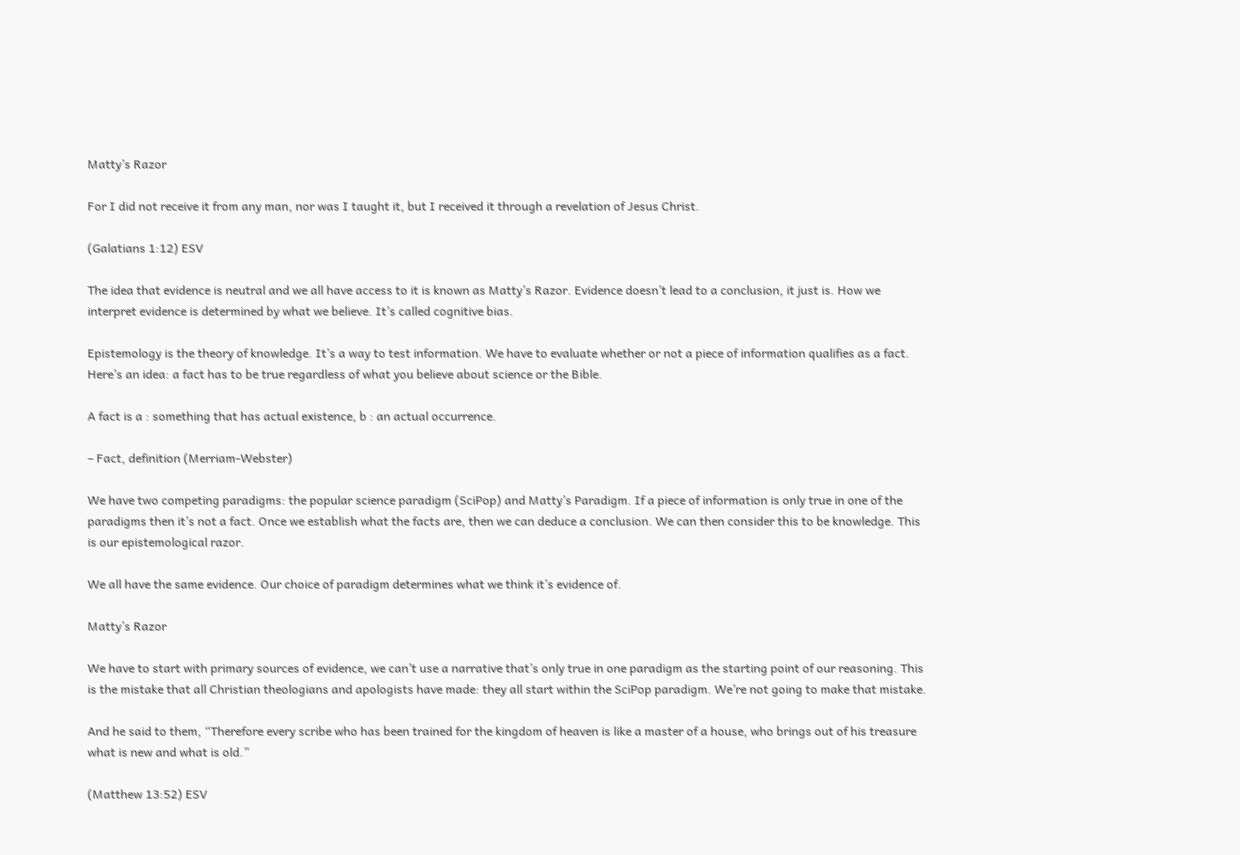Matty’s Razor

For I did not receive it from any man, nor was I taught it, but I received it through a revelation of Jesus Christ.

(Galatians 1:12) ESV

The idea that evidence is neutral and we all have access to it is known as Matty’s Razor. Evidence doesn’t lead to a conclusion, it just is. How we interpret evidence is determined by what we believe. It’s called cognitive bias.

Epistemology is the theory of knowledge. It’s a way to test information. We have to evaluate whether or not a piece of information qualifies as a fact. Here’s an idea: a fact has to be true regardless of what you believe about science or the Bible.

A fact is a : something that has actual existence, b : an actual occurrence.

– Fact, definition (Merriam-Webster)

We have two competing paradigms: the popular science paradigm (SciPop) and Matty’s Paradigm. If a piece of information is only true in one of the paradigms then it’s not a fact. Once we establish what the facts are, then we can deduce a conclusion. We can then consider this to be knowledge. This is our epistemological razor.

We all have the same evidence. Our choice of paradigm determines what we think it’s evidence of.

Matty’s Razor

We have to start with primary sources of evidence, we can’t use a narrative that’s only true in one paradigm as the starting point of our reasoning. This is the mistake that all Christian theologians and apologists have made: they all start within the SciPop paradigm. We’re not going to make that mistake.

And he said to them, “Therefore every scribe who has been trained for the kingdom of heaven is like a master of a house, who brings out of his treasure what is new and what is old.”

(Matthew 13:52) ESV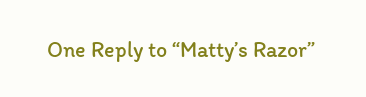One Reply to “Matty’s Razor”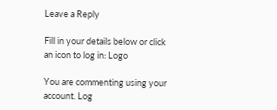Leave a Reply

Fill in your details below or click an icon to log in: Logo

You are commenting using your account. Log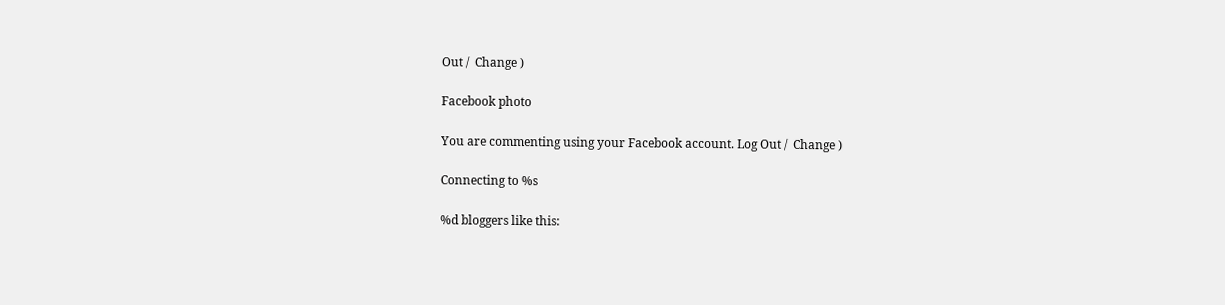Out /  Change )

Facebook photo

You are commenting using your Facebook account. Log Out /  Change )

Connecting to %s

%d bloggers like this: